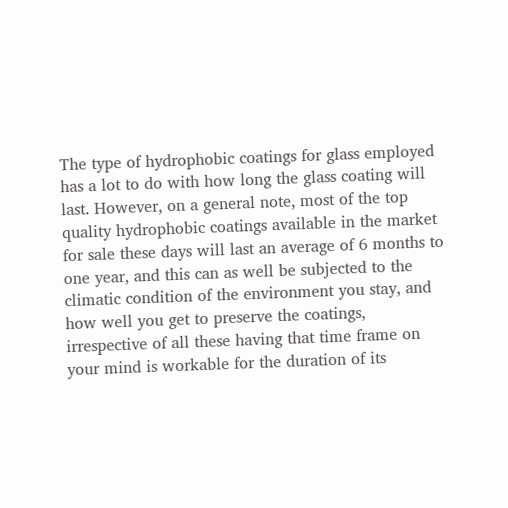The type of hydrophobic coatings for glass employed has a lot to do with how long the glass coating will last. However, on a general note, most of the top quality hydrophobic coatings available in the market for sale these days will last an average of 6 months to one year, and this can as well be subjected to the climatic condition of the environment you stay, and how well you get to preserve the coatings, irrespective of all these having that time frame on your mind is workable for the duration of its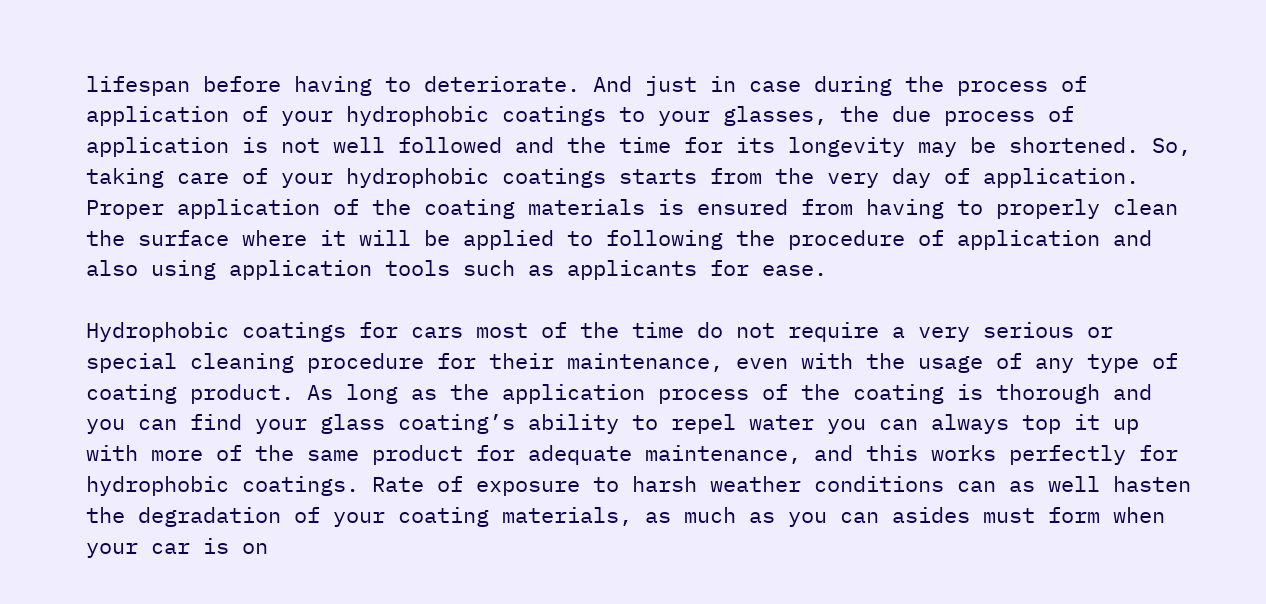lifespan before having to deteriorate. And just in case during the process of application of your hydrophobic coatings to your glasses, the due process of application is not well followed and the time for its longevity may be shortened. So, taking care of your hydrophobic coatings starts from the very day of application. Proper application of the coating materials is ensured from having to properly clean the surface where it will be applied to following the procedure of application and also using application tools such as applicants for ease.

Hydrophobic coatings for cars most of the time do not require a very serious or special cleaning procedure for their maintenance, even with the usage of any type of coating product. As long as the application process of the coating is thorough and you can find your glass coating’s ability to repel water you can always top it up with more of the same product for adequate maintenance, and this works perfectly for hydrophobic coatings. Rate of exposure to harsh weather conditions can as well hasten the degradation of your coating materials, as much as you can asides must form when your car is on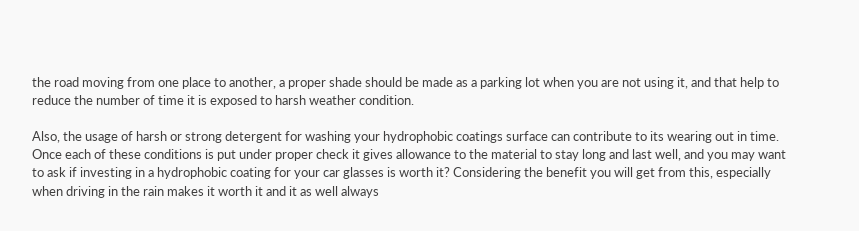the road moving from one place to another, a proper shade should be made as a parking lot when you are not using it, and that help to reduce the number of time it is exposed to harsh weather condition.

Also, the usage of harsh or strong detergent for washing your hydrophobic coatings surface can contribute to its wearing out in time. Once each of these conditions is put under proper check it gives allowance to the material to stay long and last well, and you may want to ask if investing in a hydrophobic coating for your car glasses is worth it? Considering the benefit you will get from this, especially when driving in the rain makes it worth it and it as well always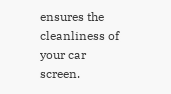ensures the cleanliness of your car screen.